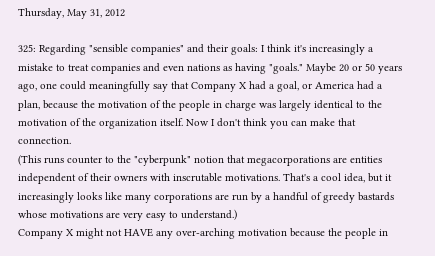Thursday, May 31, 2012

325: Regarding "sensible companies" and their goals: I think it's increasingly a mistake to treat companies and even nations as having "goals." Maybe 20 or 50 years ago, one could meaningfully say that Company X had a goal, or America had a plan, because the motivation of the people in charge was largely identical to the motivation of the organization itself. Now I don't think you can make that connection.
(This runs counter to the "cyberpunk" notion that megacorporations are entities independent of their owners with inscrutable motivations. That's a cool idea, but it increasingly looks like many corporations are run by a handful of greedy bastards whose motivations are very easy to understand.)
Company X might not HAVE any over-arching motivation because the people in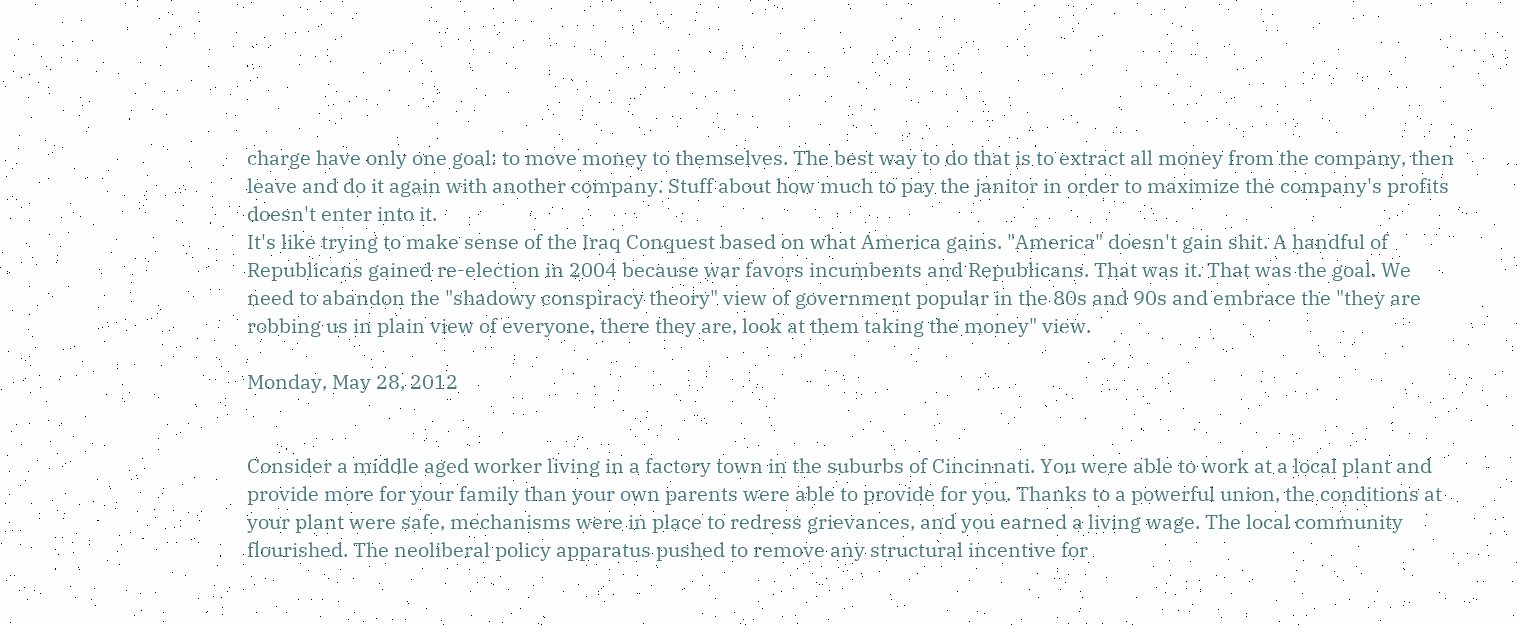charge have only one goal: to move money to themselves. The best way to do that is to extract all money from the company, then leave and do it again with another company. Stuff about how much to pay the janitor in order to maximize the company's profits doesn't enter into it.
It's like trying to make sense of the Iraq Conquest based on what America gains. "America" doesn't gain shit. A handful of Republicans gained re-election in 2004 because war favors incumbents and Republicans. That was it. That was the goal. We need to abandon the "shadowy conspiracy theory" view of government popular in the 80s and 90s and embrace the "they are robbing us in plain view of everyone, there they are, look at them taking the money" view.

Monday, May 28, 2012


Consider a middle aged worker living in a factory town in the suburbs of Cincinnati. You were able to work at a local plant and provide more for your family than your own parents were able to provide for you. Thanks to a powerful union, the conditions at your plant were safe, mechanisms were in place to redress grievances, and you earned a living wage. The local community flourished. The neoliberal policy apparatus pushed to remove any structural incentive for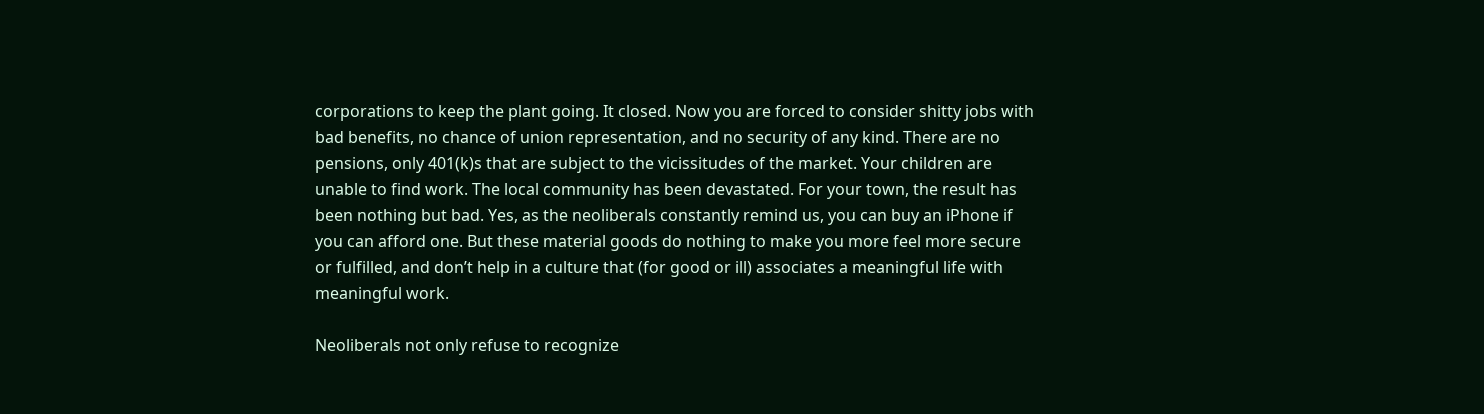corporations to keep the plant going. It closed. Now you are forced to consider shitty jobs with bad benefits, no chance of union representation, and no security of any kind. There are no pensions, only 401(k)s that are subject to the vicissitudes of the market. Your children are unable to find work. The local community has been devastated. For your town, the result has been nothing but bad. Yes, as the neoliberals constantly remind us, you can buy an iPhone if you can afford one. But these material goods do nothing to make you more feel more secure or fulfilled, and don’t help in a culture that (for good or ill) associates a meaningful life with meaningful work.

Neoliberals not only refuse to recognize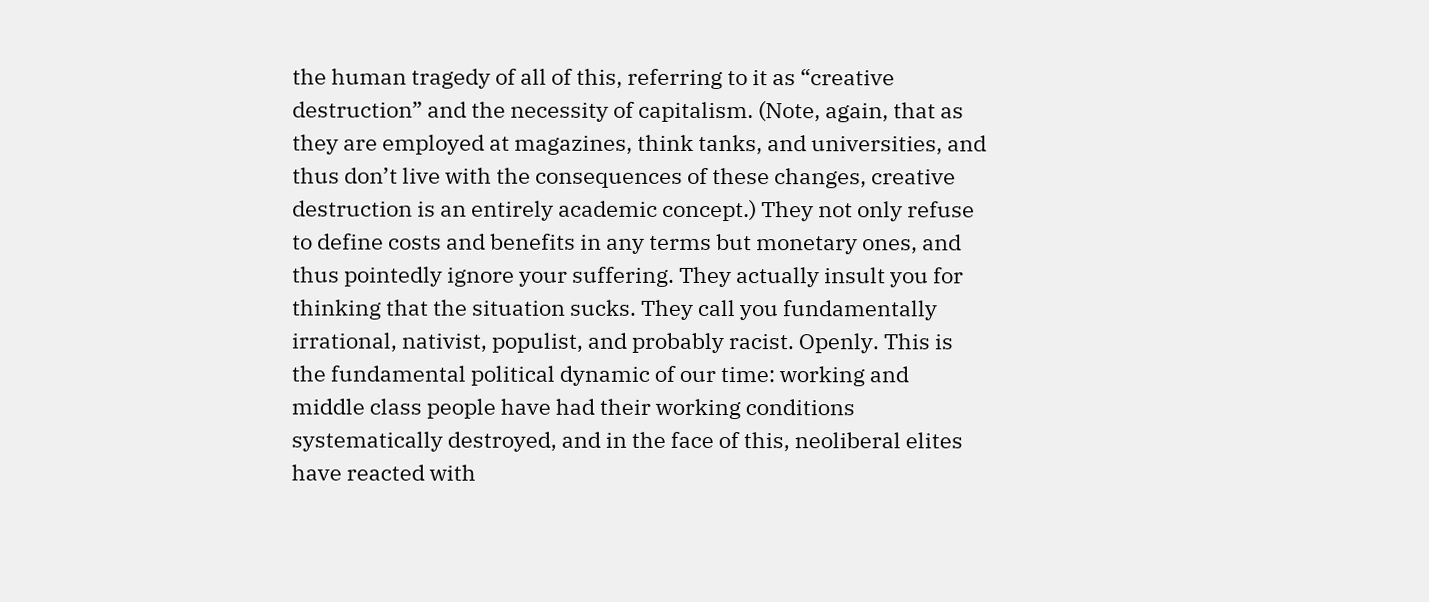the human tragedy of all of this, referring to it as “creative destruction” and the necessity of capitalism. (Note, again, that as they are employed at magazines, think tanks, and universities, and thus don’t live with the consequences of these changes, creative destruction is an entirely academic concept.) They not only refuse to define costs and benefits in any terms but monetary ones, and thus pointedly ignore your suffering. They actually insult you for thinking that the situation sucks. They call you fundamentally irrational, nativist, populist, and probably racist. Openly. This is the fundamental political dynamic of our time: working and middle class people have had their working conditions systematically destroyed, and in the face of this, neoliberal elites have reacted with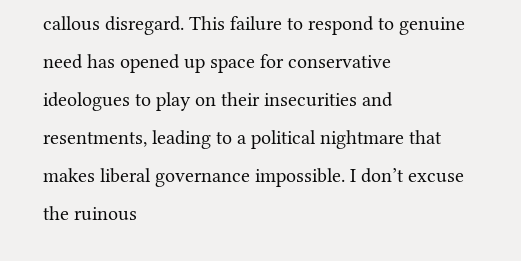callous disregard. This failure to respond to genuine need has opened up space for conservative ideologues to play on their insecurities and resentments, leading to a political nightmare that makes liberal governance impossible. I don’t excuse the ruinous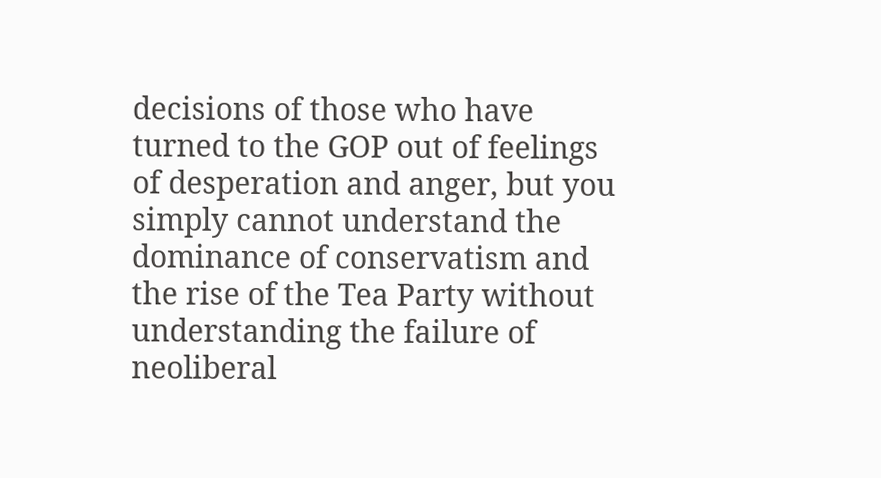decisions of those who have turned to the GOP out of feelings of desperation and anger, but you simply cannot understand the dominance of conservatism and the rise of the Tea Party without understanding the failure of neoliberal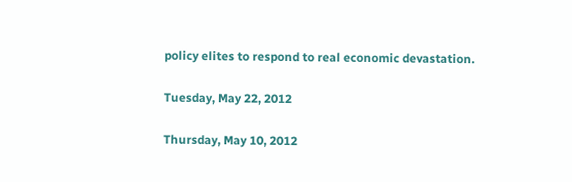policy elites to respond to real economic devastation.

Tuesday, May 22, 2012

Thursday, May 10, 2012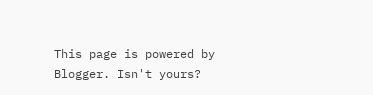This page is powered by Blogger. Isn't yours?